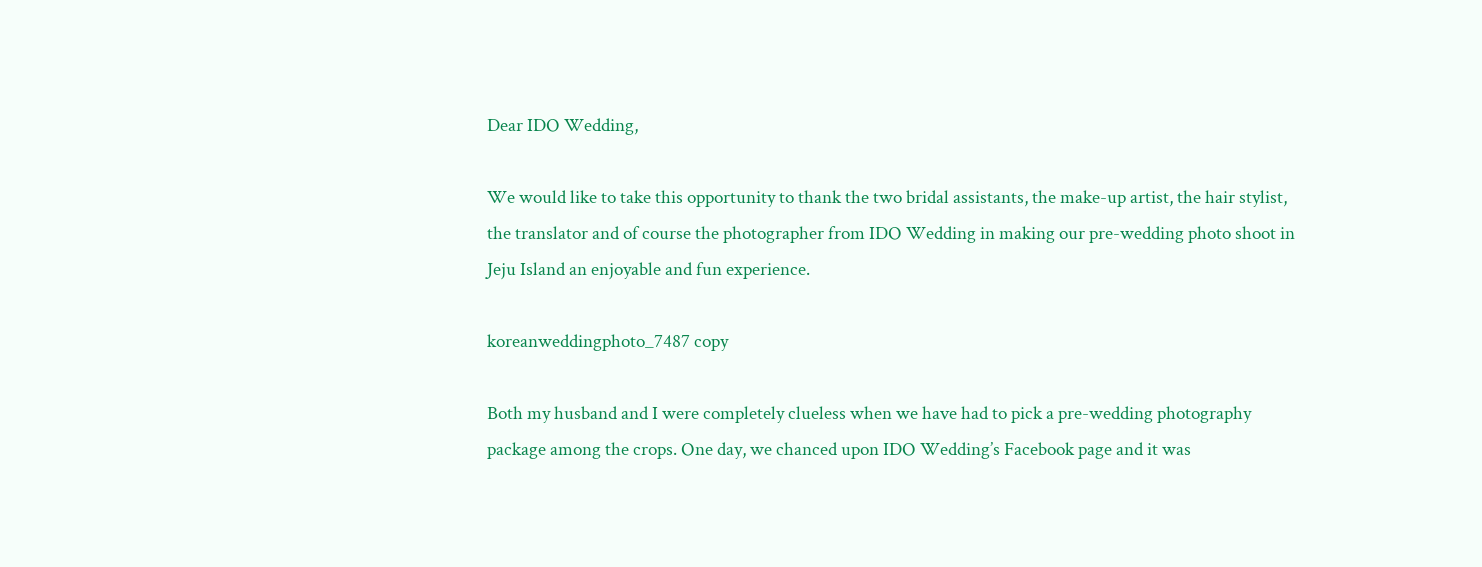Dear IDO Wedding,

We would like to take this opportunity to thank the two bridal assistants, the make-up artist, the hair stylist, the translator and of course the photographer from IDO Wedding in making our pre-wedding photo shoot in Jeju Island an enjoyable and fun experience.

koreanweddingphoto_7487 copy

Both my husband and I were completely clueless when we have had to pick a pre-wedding photography package among the crops. One day, we chanced upon IDO Wedding’s Facebook page and it was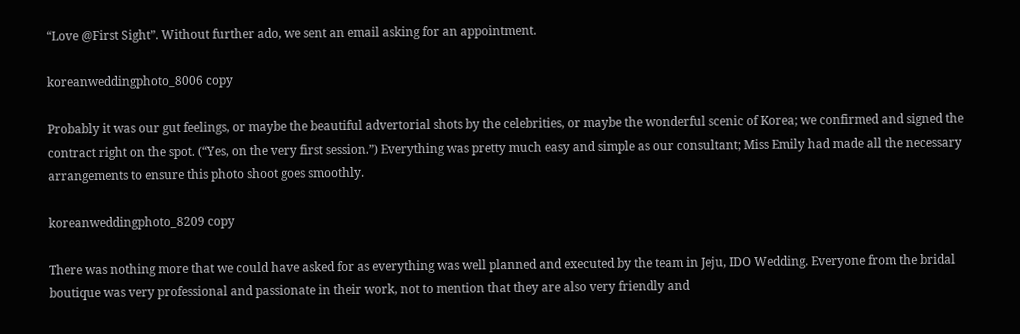“Love @First Sight”. Without further ado, we sent an email asking for an appointment.

koreanweddingphoto_8006 copy

Probably it was our gut feelings, or maybe the beautiful advertorial shots by the celebrities, or maybe the wonderful scenic of Korea; we confirmed and signed the contract right on the spot. (“Yes, on the very first session.”) Everything was pretty much easy and simple as our consultant; Miss Emily had made all the necessary arrangements to ensure this photo shoot goes smoothly.

koreanweddingphoto_8209 copy

There was nothing more that we could have asked for as everything was well planned and executed by the team in Jeju, IDO Wedding. Everyone from the bridal boutique was very professional and passionate in their work, not to mention that they are also very friendly and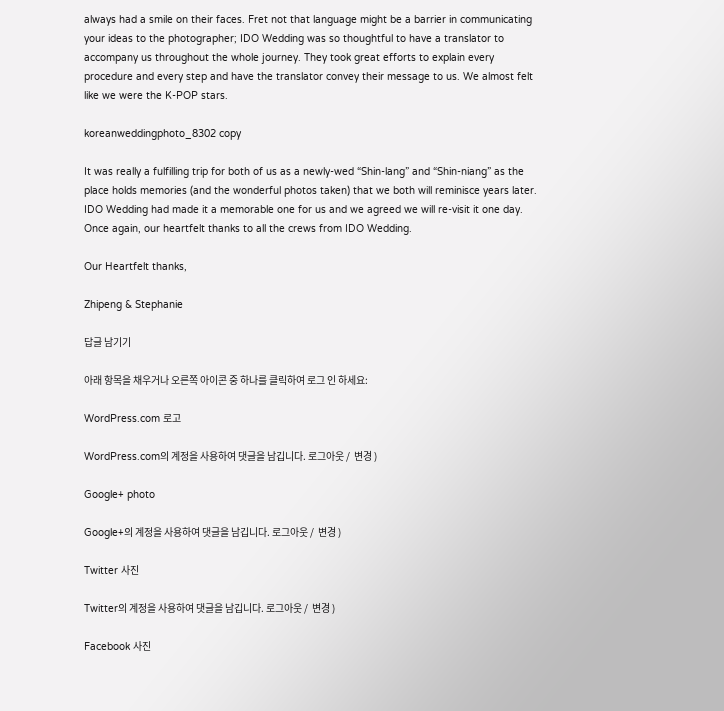always had a smile on their faces. Fret not that language might be a barrier in communicating your ideas to the photographer; IDO Wedding was so thoughtful to have a translator to accompany us throughout the whole journey. They took great efforts to explain every procedure and every step and have the translator convey their message to us. We almost felt like we were the K-POP stars.

koreanweddingphoto_8302 copy

It was really a fulfilling trip for both of us as a newly-wed “Shin-lang” and “Shin-niang” as the place holds memories (and the wonderful photos taken) that we both will reminisce years later. IDO Wedding had made it a memorable one for us and we agreed we will re-visit it one day. Once again, our heartfelt thanks to all the crews from IDO Wedding.

Our Heartfelt thanks,

Zhipeng & Stephanie

답글 남기기

아래 항목을 채우거나 오른쪽 아이콘 중 하나를 클릭하여 로그 인 하세요:

WordPress.com 로고

WordPress.com의 계정을 사용하여 댓글을 남깁니다. 로그아웃 /  변경 )

Google+ photo

Google+의 계정을 사용하여 댓글을 남깁니다. 로그아웃 /  변경 )

Twitter 사진

Twitter의 계정을 사용하여 댓글을 남깁니다. 로그아웃 /  변경 )

Facebook 사진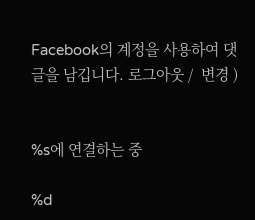Facebook의 계정을 사용하여 댓글을 남깁니다. 로그아웃 /  변경 )


%s에 연결하는 중

%d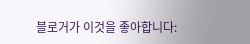블로거가 이것을 좋아합니다: